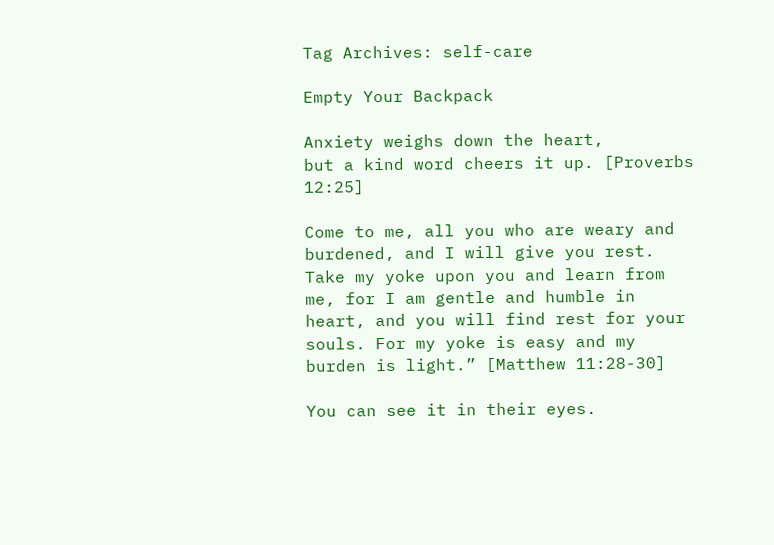Tag Archives: self-care

Empty Your Backpack

Anxiety weighs down the heart,
but a kind word cheers it up. [Proverbs 12:25]

Come to me, all you who are weary and burdened, and I will give you rest. Take my yoke upon you and learn from me, for I am gentle and humble in heart, and you will find rest for your souls. For my yoke is easy and my burden is light.” [Matthew 11:28-30]

You can see it in their eyes.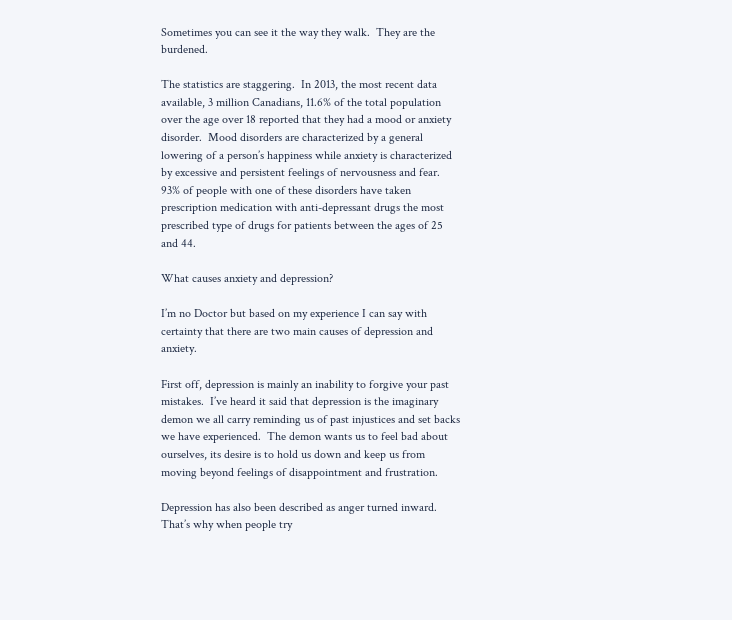Sometimes you can see it the way they walk.  They are the burdened.

The statistics are staggering.  In 2013, the most recent data available, 3 million Canadians, 11.6% of the total population over the age over 18 reported that they had a mood or anxiety disorder.  Mood disorders are characterized by a general lowering of a person’s happiness while anxiety is characterized by excessive and persistent feelings of nervousness and fear.  93% of people with one of these disorders have taken prescription medication with anti-depressant drugs the most prescribed type of drugs for patients between the ages of 25 and 44.

What causes anxiety and depression?

I’m no Doctor but based on my experience I can say with certainty that there are two main causes of depression and anxiety.

First off, depression is mainly an inability to forgive your past mistakes.  I’ve heard it said that depression is the imaginary demon we all carry reminding us of past injustices and set backs we have experienced.  The demon wants us to feel bad about ourselves, its desire is to hold us down and keep us from moving beyond feelings of disappointment and frustration.

Depression has also been described as anger turned inward.  That’s why when people try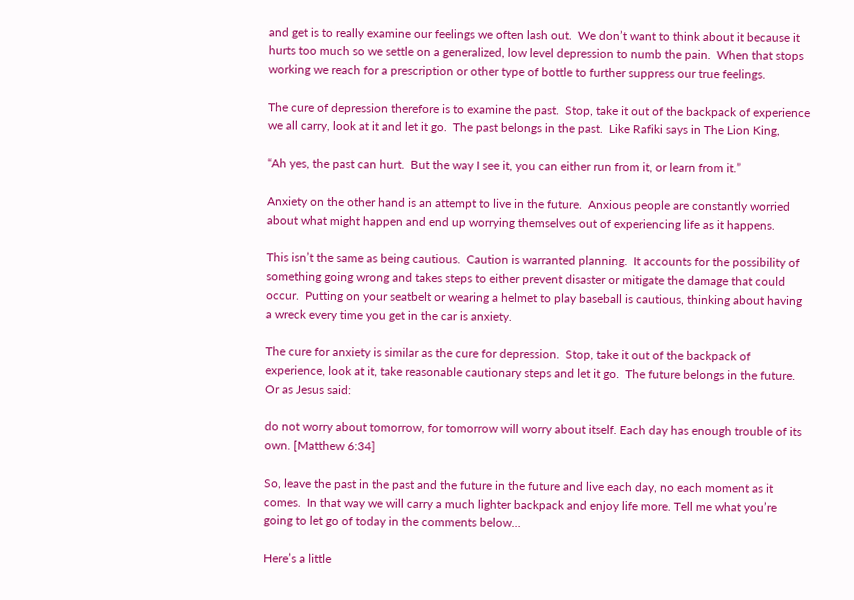and get is to really examine our feelings we often lash out.  We don’t want to think about it because it hurts too much so we settle on a generalized, low level depression to numb the pain.  When that stops working we reach for a prescription or other type of bottle to further suppress our true feelings.

The cure of depression therefore is to examine the past.  Stop, take it out of the backpack of experience we all carry, look at it and let it go.  The past belongs in the past.  Like Rafiki says in The Lion King,

“Ah yes, the past can hurt.  But the way I see it, you can either run from it, or learn from it.”

Anxiety on the other hand is an attempt to live in the future.  Anxious people are constantly worried about what might happen and end up worrying themselves out of experiencing life as it happens.

This isn’t the same as being cautious.  Caution is warranted planning.  It accounts for the possibility of something going wrong and takes steps to either prevent disaster or mitigate the damage that could occur.  Putting on your seatbelt or wearing a helmet to play baseball is cautious, thinking about having a wreck every time you get in the car is anxiety.

The cure for anxiety is similar as the cure for depression.  Stop, take it out of the backpack of experience, look at it, take reasonable cautionary steps and let it go.  The future belongs in the future.  Or as Jesus said:

do not worry about tomorrow, for tomorrow will worry about itself. Each day has enough trouble of its own. [Matthew 6:34]

So, leave the past in the past and the future in the future and live each day, no each moment as it comes.  In that way we will carry a much lighter backpack and enjoy life more. Tell me what you’re going to let go of today in the comments below…

Here’s a little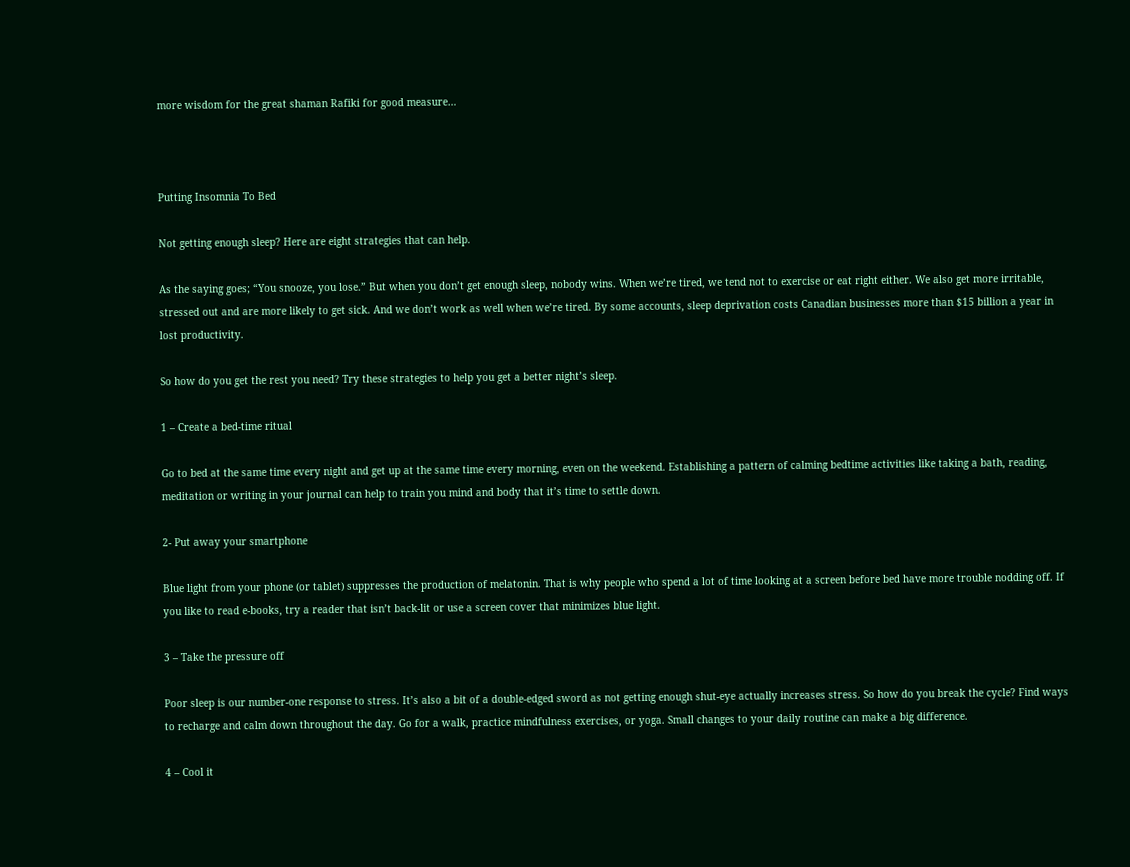more wisdom for the great shaman Rafiki for good measure…



Putting Insomnia To Bed

Not getting enough sleep? Here are eight strategies that can help.

As the saying goes; “You snooze, you lose.” But when you don’t get enough sleep, nobody wins. When we’re tired, we tend not to exercise or eat right either. We also get more irritable, stressed out and are more likely to get sick. And we don’t work as well when we’re tired. By some accounts, sleep deprivation costs Canadian businesses more than $15 billion a year in lost productivity.

So how do you get the rest you need? Try these strategies to help you get a better night’s sleep.

1 – Create a bed-time ritual

Go to bed at the same time every night and get up at the same time every morning, even on the weekend. Establishing a pattern of calming bedtime activities like taking a bath, reading, meditation or writing in your journal can help to train you mind and body that it’s time to settle down.

2- Put away your smartphone

Blue light from your phone (or tablet) suppresses the production of melatonin. That is why people who spend a lot of time looking at a screen before bed have more trouble nodding off. If you like to read e-books, try a reader that isn’t back-lit or use a screen cover that minimizes blue light.

3 – Take the pressure off

Poor sleep is our number-one response to stress. It’s also a bit of a double-edged sword as not getting enough shut-eye actually increases stress. So how do you break the cycle? Find ways to recharge and calm down throughout the day. Go for a walk, practice mindfulness exercises, or yoga. Small changes to your daily routine can make a big difference.

4 – Cool it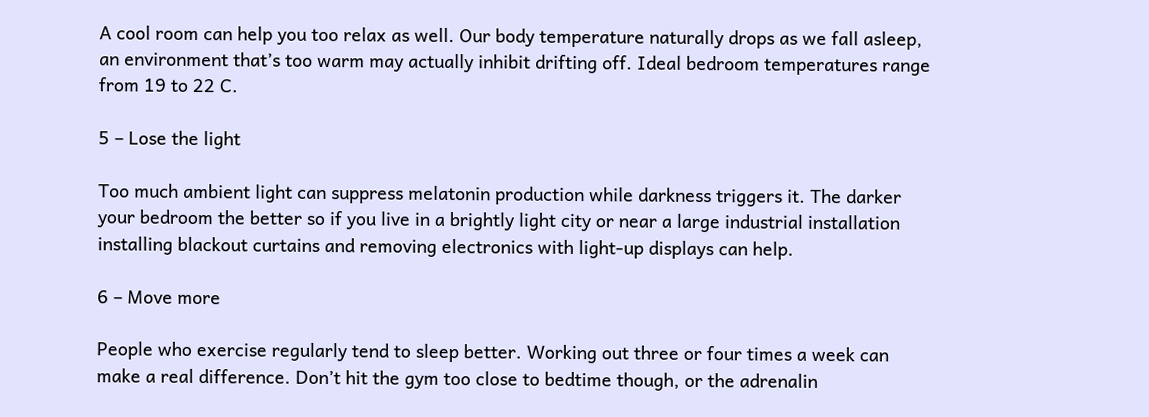A cool room can help you too relax as well. Our body temperature naturally drops as we fall asleep, an environment that’s too warm may actually inhibit drifting off. Ideal bedroom temperatures range from 19 to 22 C.

5 – Lose the light

Too much ambient light can suppress melatonin production while darkness triggers it. The darker your bedroom the better so if you live in a brightly light city or near a large industrial installation installing blackout curtains and removing electronics with light-up displays can help.

6 – Move more

People who exercise regularly tend to sleep better. Working out three or four times a week can make a real difference. Don’t hit the gym too close to bedtime though, or the adrenalin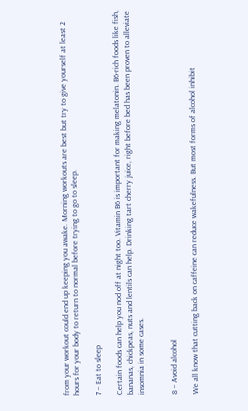from your workout could end up keeping you awake. Morning workouts are best but try to give yourself at least 2 hours for your body to return to normal before trying to go to sleep.

7 – Eat to sleep

Certain foods can help you nod off at night too. Vitamin B6 is important for making melatonin. B6-rich foods like fish, bananas, chickpeas, nuts and lentils can help. Drinking tart cherry juice, right before bed has been proven to alleviate insomnia in some cases.


8 – Avoid alcohol

We all know that cutting back on caffeine can reduce wakefulness. But most forms of alcohol inhibit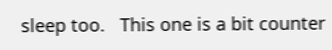sleep too.   This one is a bit counter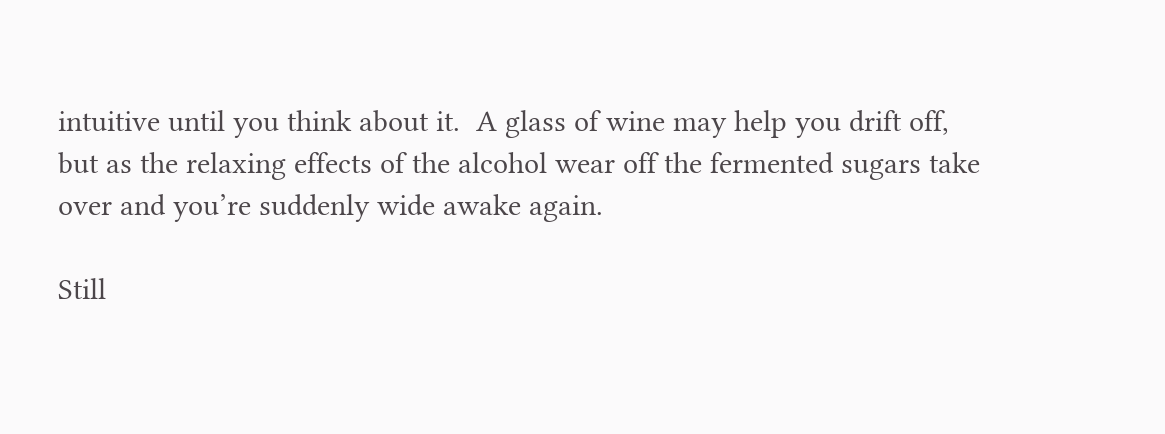intuitive until you think about it.  A glass of wine may help you drift off, but as the relaxing effects of the alcohol wear off the fermented sugars take over and you’re suddenly wide awake again.

Still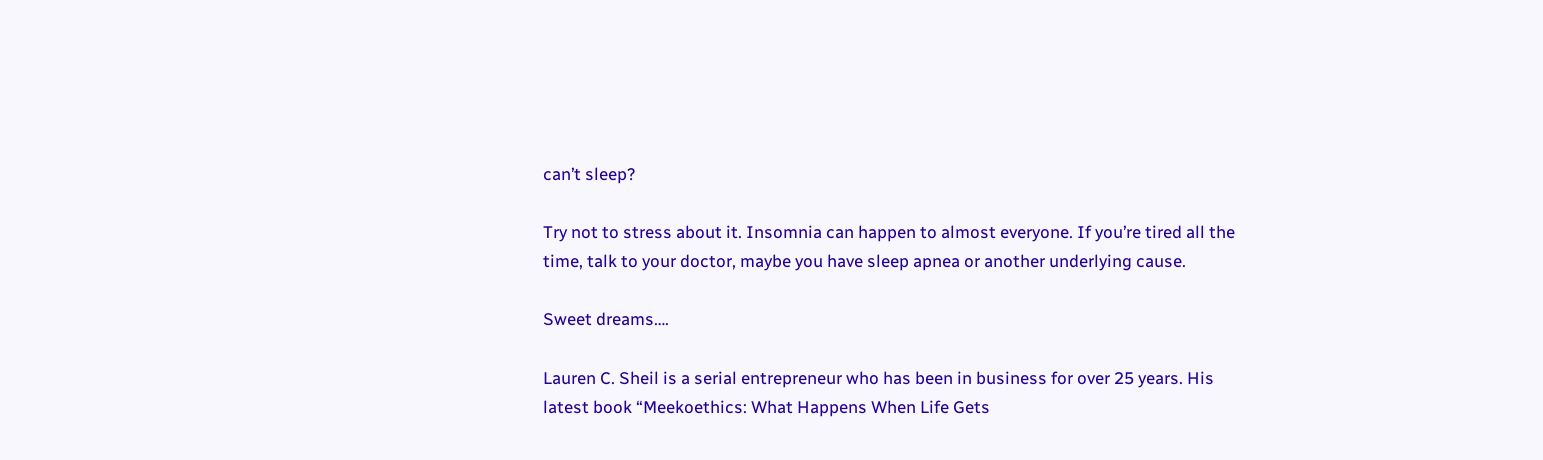can’t sleep?

Try not to stress about it. Insomnia can happen to almost everyone. If you’re tired all the time, talk to your doctor, maybe you have sleep apnea or another underlying cause.

Sweet dreams….

Lauren C. Sheil is a serial entrepreneur who has been in business for over 25 years. His latest book “Meekoethics: What Happens When Life Gets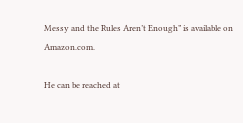Messy and the Rules Aren’t Enough” is available on Amazon.com.

He can be reached at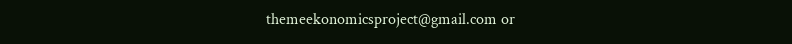themeekonomicsproject@gmail.com or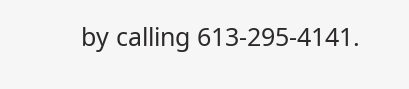by calling 613-295-4141.